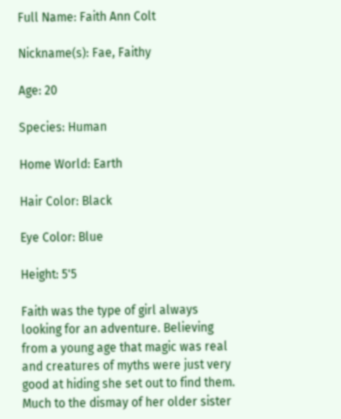Full Name: Faith Ann Colt

Nickname(s): Fae, Faithy

Age: 20

Species: Human

Home World: Earth

Hair Color: Black

Eye Color: Blue

Height: 5'5

Faith was the type of girl always looking for an adventure. Believing from a young age that magic was real and creatures of myths were just very good at hiding she set out to find them. Much to the dismay of her older sister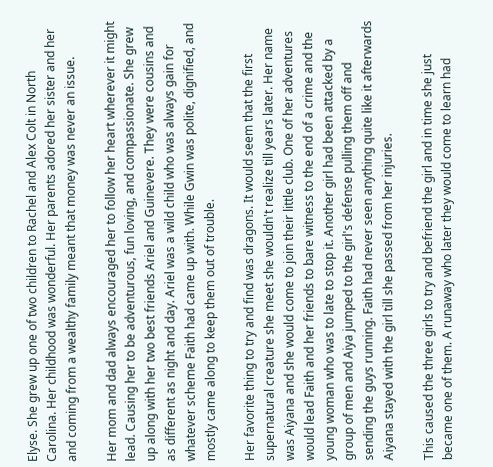Elyse. She grew up one of two children to Rachel and Alex Colt in North Carolina. Her childhood was wonderful. Her parents adored her sister and her and coming from a wealthy family meant that money was never an issue.

Her mom and dad always encouraged her to follow her heart wherever it might lead. Causing her to be adventurous, fun loving, and compassionate. She grew up along with her two best friends Ariel and Guinevere. They were cousins and as different as night and day. Ariel was a wild child who was always gain for whatever scheme Faith had came up with. While Gwin was polite, dignified, and mostly came along to keep them out of trouble.

Her favorite thing to try and find was dragons. It would seem that the first supernatural creature she meet she wouldn't realize till years later. Her name was Aiyana and she would come to join their little club. One of her adventures would lead Faith and her friends to bare witness to the end of a crime and the young woman who was to late to stop it. Another girl had been attacked by a group of men and Aiya jumped to the girl's defense pulling them off and sending the guys running. Faith had never seen anything quite like it afterwards Aiyana stayed with the girl till she passed from her injuries.

This caused the three girls to try and befriend the girl and in time she just became one of them. A runaway who later they would come to learn had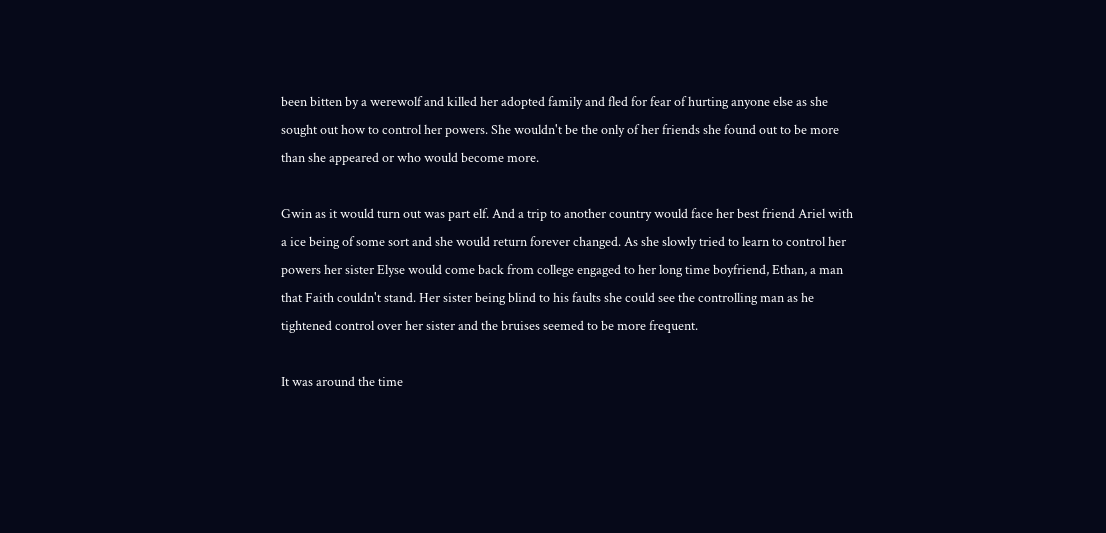been bitten by a werewolf and killed her adopted family and fled for fear of hurting anyone else as she sought out how to control her powers. She wouldn't be the only of her friends she found out to be more than she appeared or who would become more.

Gwin as it would turn out was part elf. And a trip to another country would face her best friend Ariel with a ice being of some sort and she would return forever changed. As she slowly tried to learn to control her powers her sister Elyse would come back from college engaged to her long time boyfriend, Ethan, a man that Faith couldn't stand. Her sister being blind to his faults she could see the controlling man as he tightened control over her sister and the bruises seemed to be more frequent.

It was around the time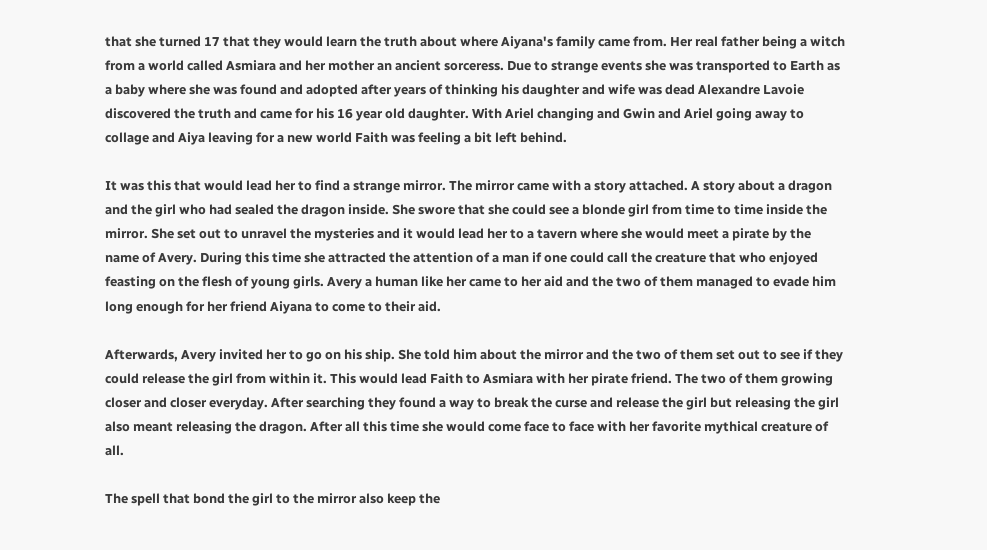that she turned 17 that they would learn the truth about where Aiyana's family came from. Her real father being a witch from a world called Asmiara and her mother an ancient sorceress. Due to strange events she was transported to Earth as a baby where she was found and adopted after years of thinking his daughter and wife was dead Alexandre Lavoie discovered the truth and came for his 16 year old daughter. With Ariel changing and Gwin and Ariel going away to collage and Aiya leaving for a new world Faith was feeling a bit left behind.

It was this that would lead her to find a strange mirror. The mirror came with a story attached. A story about a dragon and the girl who had sealed the dragon inside. She swore that she could see a blonde girl from time to time inside the mirror. She set out to unravel the mysteries and it would lead her to a tavern where she would meet a pirate by the name of Avery. During this time she attracted the attention of a man if one could call the creature that who enjoyed feasting on the flesh of young girls. Avery a human like her came to her aid and the two of them managed to evade him long enough for her friend Aiyana to come to their aid.

Afterwards, Avery invited her to go on his ship. She told him about the mirror and the two of them set out to see if they could release the girl from within it. This would lead Faith to Asmiara with her pirate friend. The two of them growing closer and closer everyday. After searching they found a way to break the curse and release the girl but releasing the girl also meant releasing the dragon. After all this time she would come face to face with her favorite mythical creature of all.

The spell that bond the girl to the mirror also keep the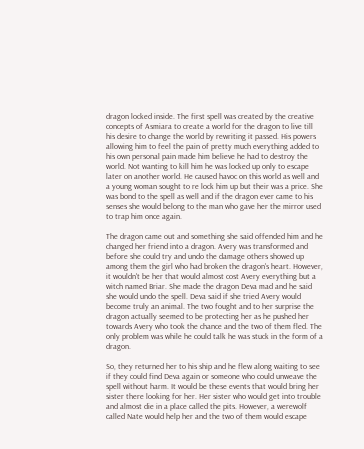dragon locked inside. The first spell was created by the creative concepts of Asmiara to create a world for the dragon to live till his desire to change the world by rewriting it passed. His powers allowing him to feel the pain of pretty much everything added to his own personal pain made him believe he had to destroy the world. Not wanting to kill him he was locked up only to escape later on another world. He caused havoc on this world as well and a young woman sought to re lock him up but their was a price. She was bond to the spell as well and if the dragon ever came to his senses she would belong to the man who gave her the mirror used to trap him once again.

The dragon came out and something she said offended him and he changed her friend into a dragon. Avery was transformed and before she could try and undo the damage others showed up among them the girl who had broken the dragon's heart. However, it wouldn't be her that would almost cost Avery everything but a witch named Briar. She made the dragon Deva mad and he said she would undo the spell. Deva said if she tried Avery would become truly an animal. The two fought and to her surprise the dragon actually seemed to be protecting her as he pushed her towards Avery who took the chance and the two of them fled. The only problem was while he could talk he was stuck in the form of a dragon.

So, they returned her to his ship and he flew along waiting to see if they could find Deva again or someone who could unweave the spell without harm. It would be these events that would bring her sister there looking for her. Her sister who would get into trouble and almost die in a place called the pits. However, a werewolf called Nate would help her and the two of them would escape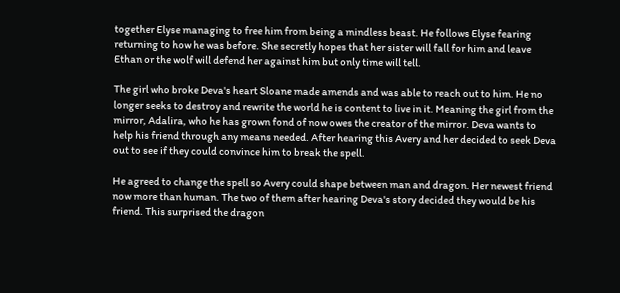together Elyse managing to free him from being a mindless beast. He follows Elyse fearing returning to how he was before. She secretly hopes that her sister will fall for him and leave Ethan or the wolf will defend her against him but only time will tell.

The girl who broke Deva's heart Sloane made amends and was able to reach out to him. He no longer seeks to destroy and rewrite the world he is content to live in it. Meaning the girl from the mirror, Adalira, who he has grown fond of now owes the creator of the mirror. Deva wants to help his friend through any means needed. After hearing this Avery and her decided to seek Deva out to see if they could convince him to break the spell.

He agreed to change the spell so Avery could shape between man and dragon. Her newest friend now more than human. The two of them after hearing Deva's story decided they would be his friend. This surprised the dragon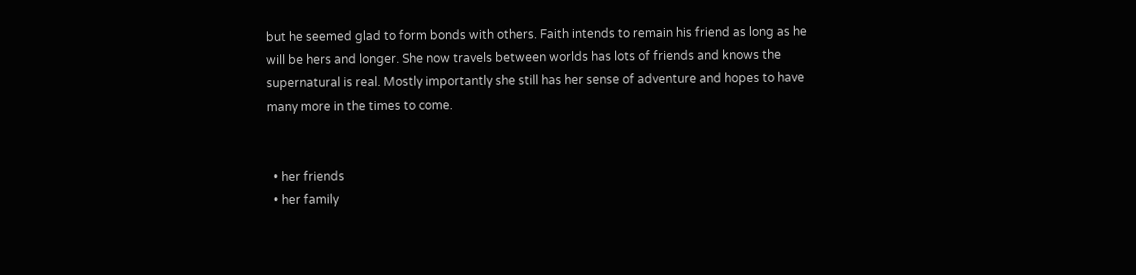but he seemed glad to form bonds with others. Faith intends to remain his friend as long as he will be hers and longer. She now travels between worlds has lots of friends and knows the supernatural is real. Mostly importantly she still has her sense of adventure and hopes to have many more in the times to come.


  • her friends
  • her family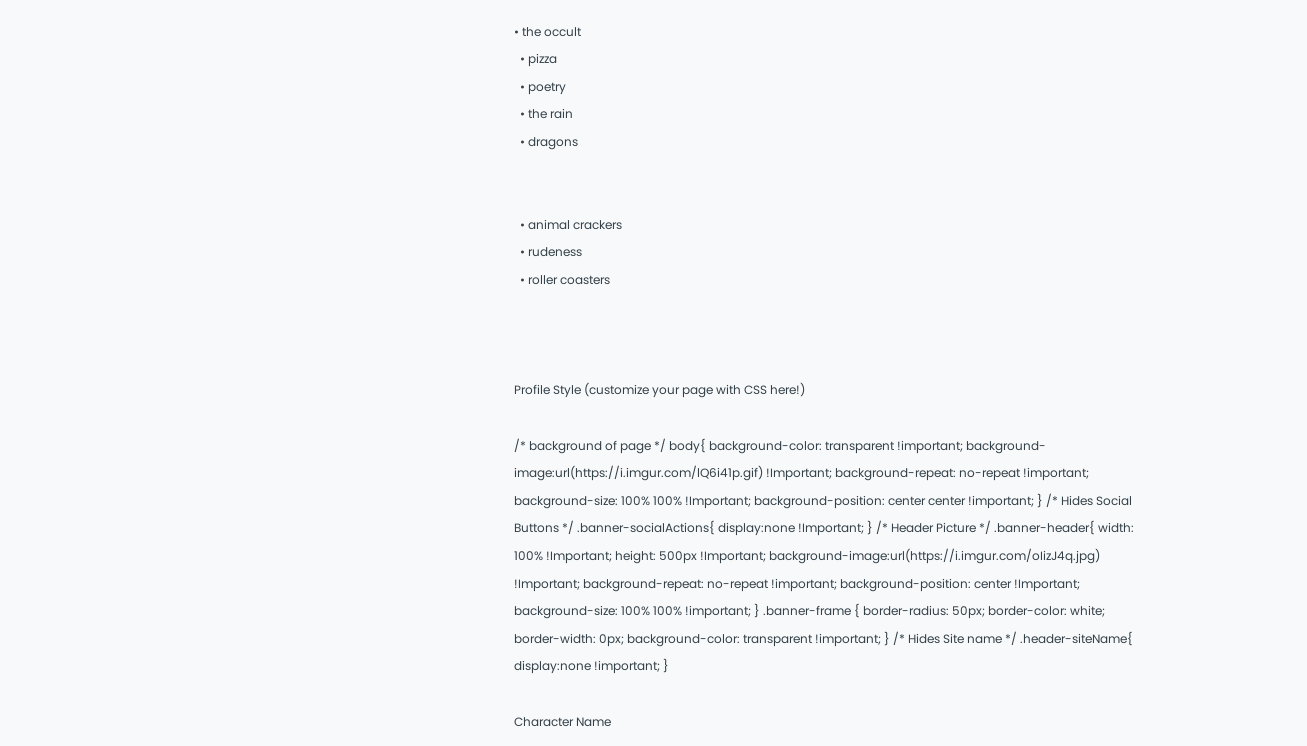• the occult
  • pizza
  • poetry
  • the rain
  • dragons


  • animal crackers
  • rudeness
  • roller coasters



Profile Style (customize your page with CSS here!)

/* background of page */ body{ background-color: transparent !important; background-image:url(https://i.imgur.com/lQ6i41p.gif) !Important; background-repeat: no-repeat !important; background-size: 100% 100% !Important; background-position: center center !important; } /* Hides Social Buttons */ .banner-socialActions{ display:none !Important; } /* Header Picture */ .banner-header{ width: 100% !Important; height: 500px !Important; background-image:url(https://i.imgur.com/oIizJ4q.jpg) !Important; background-repeat: no-repeat !important; background-position: center !Important; background-size: 100% 100% !important; } .banner-frame { border-radius: 50px; border-color: white; border-width: 0px; background-color: transparent !important; } /* Hides Site name */ .header-siteName{ display:none !important; }

Character Name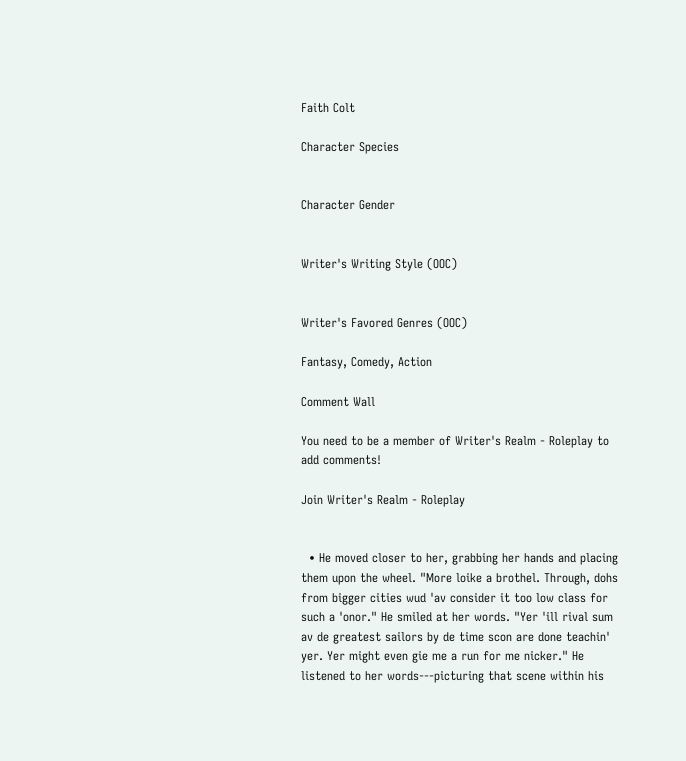Faith Colt

Character Species


Character Gender


Writer's Writing Style (OOC)


Writer's Favored Genres (OOC)

Fantasy, Comedy, Action

Comment Wall

You need to be a member of Writer's Realm - Roleplay to add comments!

Join Writer's Realm - Roleplay


  • He moved closer to her, grabbing her hands and placing them upon the wheel. "More loike a brothel. Through, dohs from bigger cities wud 'av consider it too low class for such a 'onor." He smiled at her words. "Yer 'ill rival sum av de greatest sailors by de time scon are done teachin' yer. Yer might even gie me a run for me nicker." He listened to her words---picturing that scene within his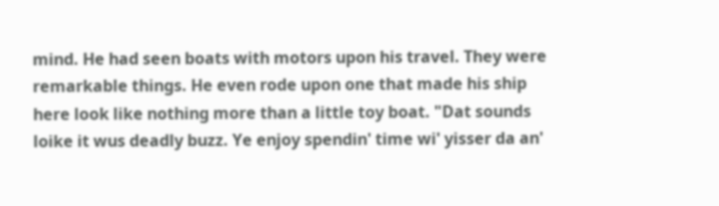mind. He had seen boats with motors upon his travel. They were remarkable things. He even rode upon one that made his ship here look like nothing more than a little toy boat. "Dat sounds loike it wus deadly buzz. Ye enjoy spendin' time wi' yisser da an'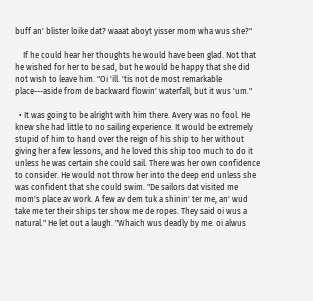buff an' blister loike dat? waaat aboyt yisser mom wha wus she?"

    If he could hear her thoughts he would have been glad. Not that he wished for her to be sad, but he would be happy that she did not wish to leave him. "Oi 'ill. 'tis not de most remarkable place---aside from de backward flowin' waterfall, but it wus 'um."

  • It was going to be alright with him there. Avery was no fool. He knew she had little to no sailing experience. It would be extremely stupid of him to hand over the reign of his ship to her without giving her a few lessons, and he loved this ship too much to do it unless he was certain she could sail. There was her own confidence to consider. He would not throw her into the deep end unless she was confident that she could swim. "De sailors dat visited me mom's place av work. A few av dem tuk a shinin' ter me, an' wud take me ter their ships ter show me de ropes. They said oi wus a natural." He let out a laugh. "Whaich wus deadly by me. oi alwus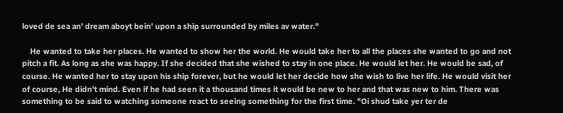loved de sea an' dream aboyt bein' upon a ship surrounded by miles av water."

    He wanted to take her places. He wanted to show her the world. He would take her to all the places she wanted to go and not pitch a fit. As long as she was happy. If she decided that she wished to stay in one place. He would let her. He would be sad, of course. He wanted her to stay upon his ship forever, but he would let her decide how she wish to live her life. He would visit her of course, He didn't mind. Even if he had seen it a thousand times it would be new to her and that was new to him. There was something to be said to watching someone react to seeing something for the first time. "Oi shud take yer ter de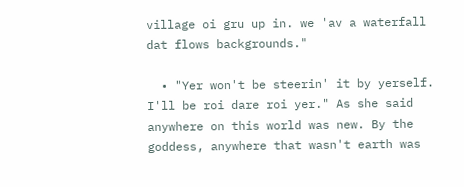village oi gru up in. we 'av a waterfall dat flows backgrounds."

  • "Yer won't be steerin' it by yerself. I'll be roi dare roi yer." As she said anywhere on this world was new. By the goddess, anywhere that wasn't earth was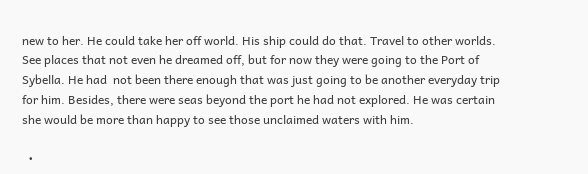new to her. He could take her off world. His ship could do that. Travel to other worlds. See places that not even he dreamed off, but for now they were going to the Port of Sybella. He had  not been there enough that was just going to be another everyday trip for him. Besides, there were seas beyond the port he had not explored. He was certain she would be more than happy to see those unclaimed waters with him.

  •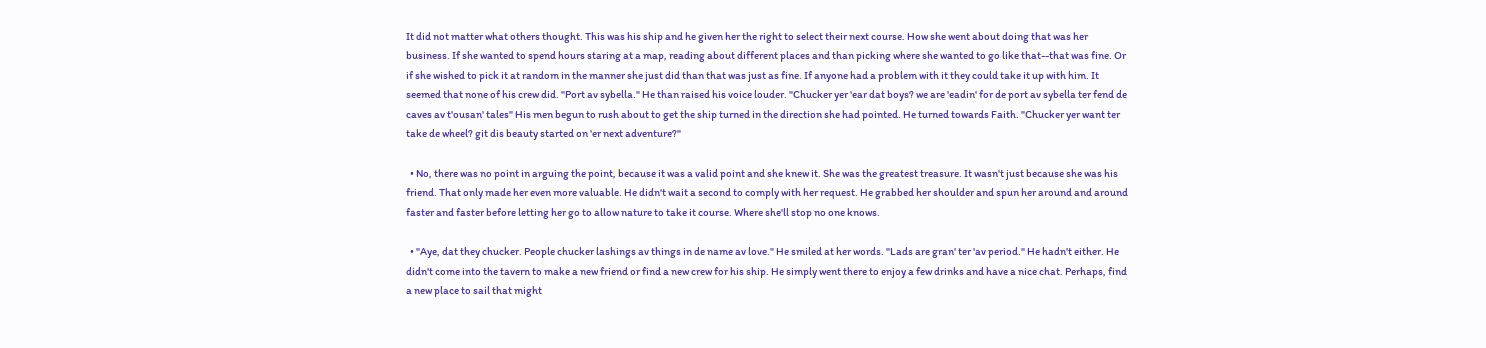It did not matter what others thought. This was his ship and he given her the right to select their next course. How she went about doing that was her business. If she wanted to spend hours staring at a map, reading about different places and than picking where she wanted to go like that--that was fine. Or if she wished to pick it at random in the manner she just did than that was just as fine. If anyone had a problem with it they could take it up with him. It seemed that none of his crew did. "Port av sybella." He than raised his voice louder. "Chucker yer 'ear dat boys? we are 'eadin' for de port av sybella ter fend de caves av t'ousan' tales" His men begun to rush about to get the ship turned in the direction she had pointed. He turned towards Faith. "Chucker yer want ter take de wheel? git dis beauty started on 'er next adventure?"

  • No, there was no point in arguing the point, because it was a valid point and she knew it. She was the greatest treasure. It wasn't just because she was his friend. That only made her even more valuable. He didn't wait a second to comply with her request. He grabbed her shoulder and spun her around and around faster and faster before letting her go to allow nature to take it course. Where she'll stop no one knows.

  • "Aye, dat they chucker. People chucker lashings av things in de name av love." He smiled at her words. "Lads are gran' ter 'av period." He hadn't either. He didn't come into the tavern to make a new friend or find a new crew for his ship. He simply went there to enjoy a few drinks and have a nice chat. Perhaps, find a new place to sail that might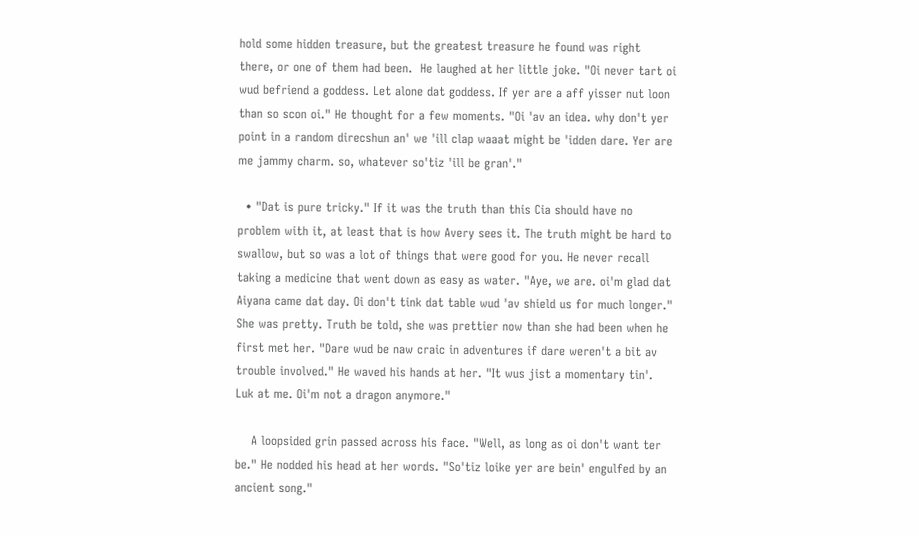hold some hidden treasure, but the greatest treasure he found was right there, or one of them had been.  He laughed at her little joke. "Oi never tart oi wud befriend a goddess. Let alone dat goddess. If yer are a aff yisser nut loon than so scon oi." He thought for a few moments. "Oi 'av an idea. why don't yer point in a random direcshun an' we 'ill clap waaat might be 'idden dare. Yer are me jammy charm. so, whatever so'tiz 'ill be gran'."

  • "Dat is pure tricky." If it was the truth than this Cia should have no problem with it, at least that is how Avery sees it. The truth might be hard to swallow, but so was a lot of things that were good for you. He never recall taking a medicine that went down as easy as water. "Aye, we are. oi'm glad dat Aiyana came dat day. Oi don't tink dat table wud 'av shield us for much longer." She was pretty. Truth be told, she was prettier now than she had been when he first met her. "Dare wud be naw craic in adventures if dare weren't a bit av trouble involved." He waved his hands at her. "It wus jist a momentary tin'. Luk at me. Oi'm not a dragon anymore."

    A loopsided grin passed across his face. "Well, as long as oi don't want ter be." He nodded his head at her words. "So'tiz loike yer are bein' engulfed by an ancient song."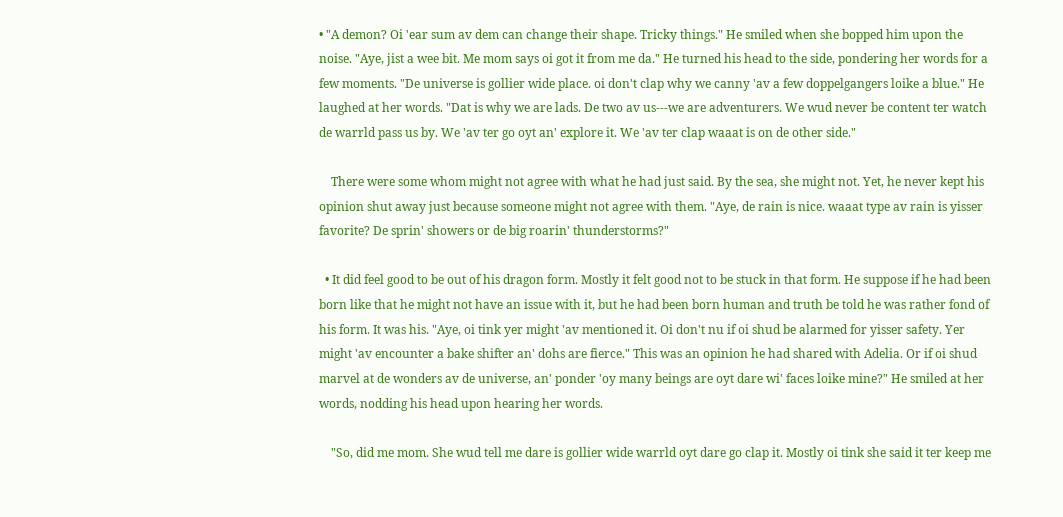• "A demon? Oi 'ear sum av dem can change their shape. Tricky things." He smiled when she bopped him upon the noise. "Aye, jist a wee bit. Me mom says oi got it from me da." He turned his head to the side, pondering her words for a few moments. "De universe is gollier wide place. oi don't clap why we canny 'av a few doppelgangers loike a blue." He laughed at her words. "Dat is why we are lads. De two av us---we are adventurers. We wud never be content ter watch de warrld pass us by. We 'av ter go oyt an' explore it. We 'av ter clap waaat is on de other side."

    There were some whom might not agree with what he had just said. By the sea, she might not. Yet, he never kept his opinion shut away just because someone might not agree with them. "Aye, de rain is nice. waaat type av rain is yisser favorite? De sprin' showers or de big roarin' thunderstorms?"

  • It did feel good to be out of his dragon form. Mostly it felt good not to be stuck in that form. He suppose if he had been born like that he might not have an issue with it, but he had been born human and truth be told he was rather fond of his form. It was his. "Aye, oi tink yer might 'av mentioned it. Oi don't nu if oi shud be alarmed for yisser safety. Yer might 'av encounter a bake shifter an' dohs are fierce." This was an opinion he had shared with Adelia. Or if oi shud marvel at de wonders av de universe, an' ponder 'oy many beings are oyt dare wi' faces loike mine?" He smiled at her words, nodding his head upon hearing her words.

    "So, did me mom. She wud tell me dare is gollier wide warrld oyt dare go clap it. Mostly oi tink she said it ter keep me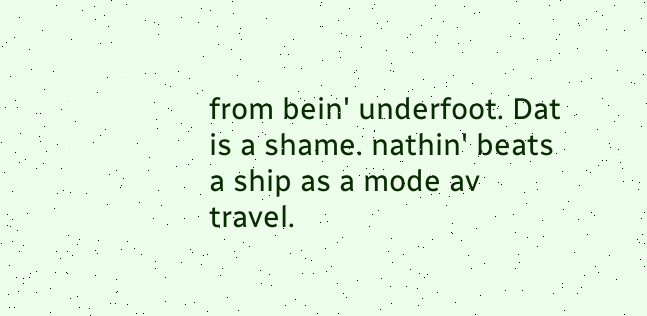from bein' underfoot. Dat is a shame. nathin' beats a ship as a mode av travel.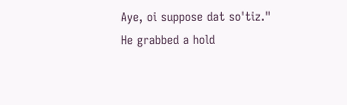Aye, oi suppose dat so'tiz." He grabbed a hold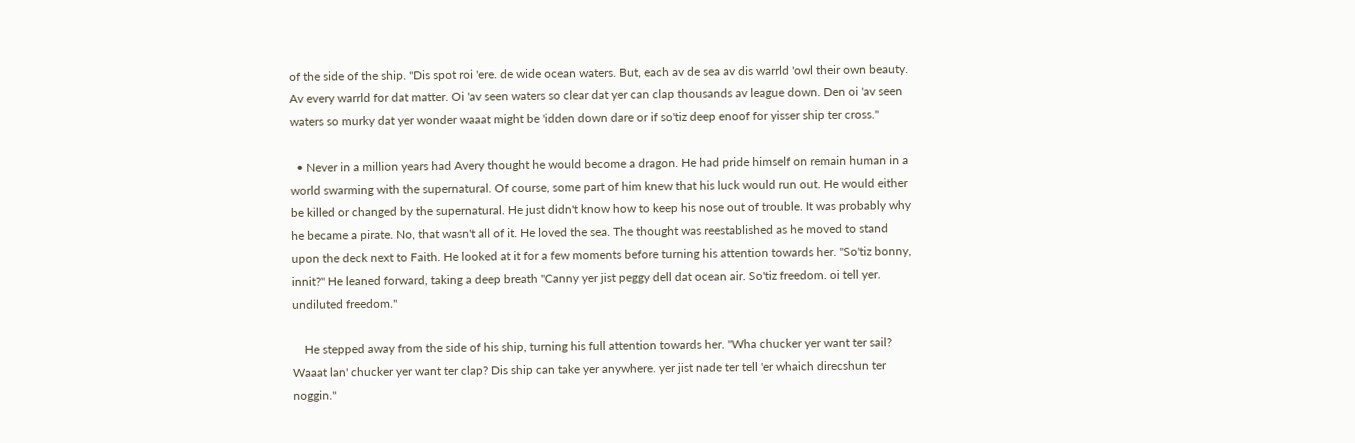of the side of the ship. "Dis spot roi 'ere. de wide ocean waters. But, each av de sea av dis warrld 'owl their own beauty. Av every warrld for dat matter. Oi 'av seen waters so clear dat yer can clap thousands av league down. Den oi 'av seen waters so murky dat yer wonder waaat might be 'idden down dare or if so'tiz deep enoof for yisser ship ter cross."

  • Never in a million years had Avery thought he would become a dragon. He had pride himself on remain human in a world swarming with the supernatural. Of course, some part of him knew that his luck would run out. He would either be killed or changed by the supernatural. He just didn't know how to keep his nose out of trouble. It was probably why he became a pirate. No, that wasn't all of it. He loved the sea. The thought was reestablished as he moved to stand upon the deck next to Faith. He looked at it for a few moments before turning his attention towards her. "So'tiz bonny, innit?" He leaned forward, taking a deep breath "Canny yer jist peggy dell dat ocean air. So'tiz freedom. oi tell yer. undiluted freedom."

    He stepped away from the side of his ship, turning his full attention towards her. "Wha chucker yer want ter sail? Waaat lan' chucker yer want ter clap? Dis ship can take yer anywhere. yer jist nade ter tell 'er whaich direcshun ter noggin."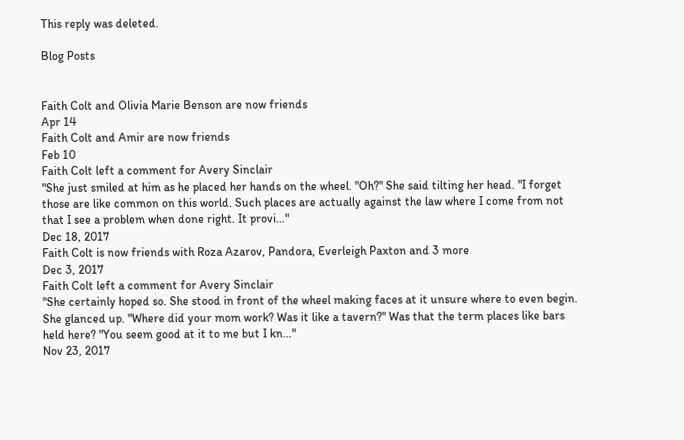This reply was deleted.

Blog Posts


Faith Colt and Olivia Marie Benson are now friends
Apr 14
Faith Colt and Amir are now friends
Feb 10
Faith Colt left a comment for Avery Sinclair
"She just smiled at him as he placed her hands on the wheel. "Oh?" She said tilting her head. "I forget those are like common on this world. Such places are actually against the law where I come from not that I see a problem when done right. It provi…"
Dec 18, 2017
Faith Colt is now friends with Roza Azarov, Pandora, Everleigh Paxton and 3 more
Dec 3, 2017
Faith Colt left a comment for Avery Sinclair
"She certainly hoped so. She stood in front of the wheel making faces at it unsure where to even begin. She glanced up. "Where did your mom work? Was it like a tavern?" Was that the term places like bars held here? "You seem good at it to me but I kn…"
Nov 23, 2017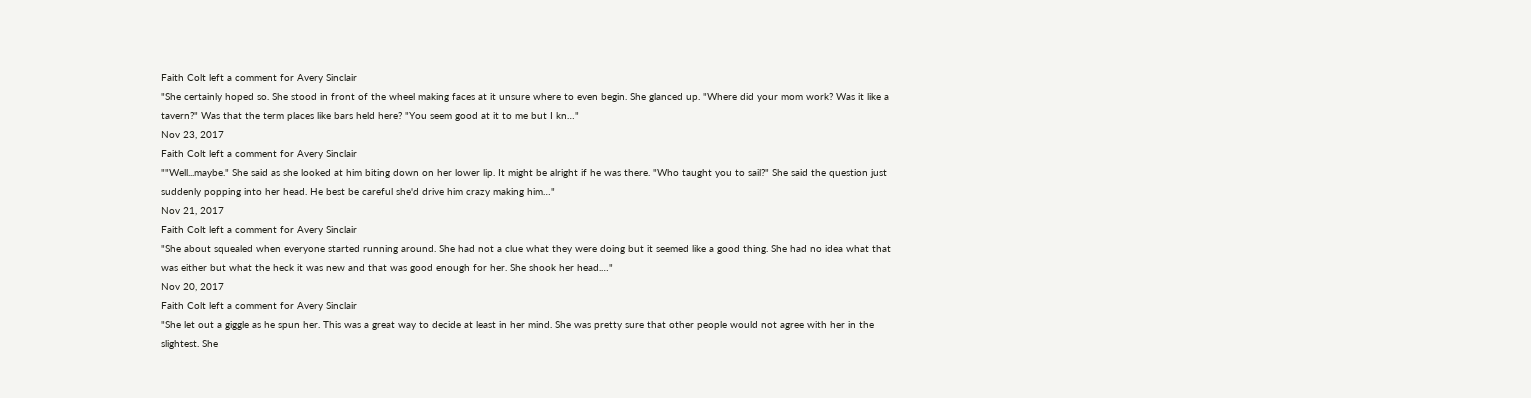Faith Colt left a comment for Avery Sinclair
"She certainly hoped so. She stood in front of the wheel making faces at it unsure where to even begin. She glanced up. "Where did your mom work? Was it like a tavern?" Was that the term places like bars held here? "You seem good at it to me but I kn…"
Nov 23, 2017
Faith Colt left a comment for Avery Sinclair
""Well...maybe." She said as she looked at him biting down on her lower lip. It might be alright if he was there. "Who taught you to sail?" She said the question just suddenly popping into her head. He best be careful she'd drive him crazy making him…"
Nov 21, 2017
Faith Colt left a comment for Avery Sinclair
"She about squealed when everyone started running around. She had not a clue what they were doing but it seemed like a good thing. She had no idea what that was either but what the heck it was new and that was good enough for her. She shook her head.…"
Nov 20, 2017
Faith Colt left a comment for Avery Sinclair
"She let out a giggle as he spun her. This was a great way to decide at least in her mind. She was pretty sure that other people would not agree with her in the slightest. She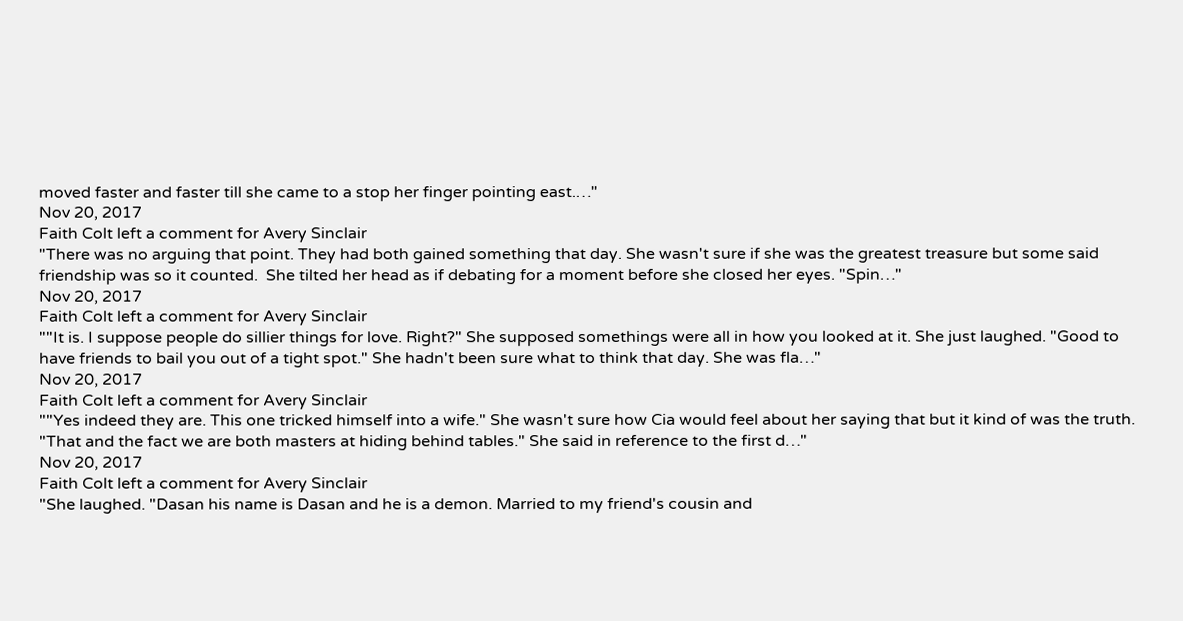moved faster and faster till she came to a stop her finger pointing east.…"
Nov 20, 2017
Faith Colt left a comment for Avery Sinclair
"There was no arguing that point. They had both gained something that day. She wasn't sure if she was the greatest treasure but some said friendship was so it counted.  She tilted her head as if debating for a moment before she closed her eyes. "Spin…"
Nov 20, 2017
Faith Colt left a comment for Avery Sinclair
""It is. I suppose people do sillier things for love. Right?" She supposed somethings were all in how you looked at it. She just laughed. "Good to have friends to bail you out of a tight spot." She hadn't been sure what to think that day. She was fla…"
Nov 20, 2017
Faith Colt left a comment for Avery Sinclair
""Yes indeed they are. This one tricked himself into a wife." She wasn't sure how Cia would feel about her saying that but it kind of was the truth. "That and the fact we are both masters at hiding behind tables." She said in reference to the first d…"
Nov 20, 2017
Faith Colt left a comment for Avery Sinclair
"She laughed. "Dasan his name is Dasan and he is a demon. Married to my friend's cousin and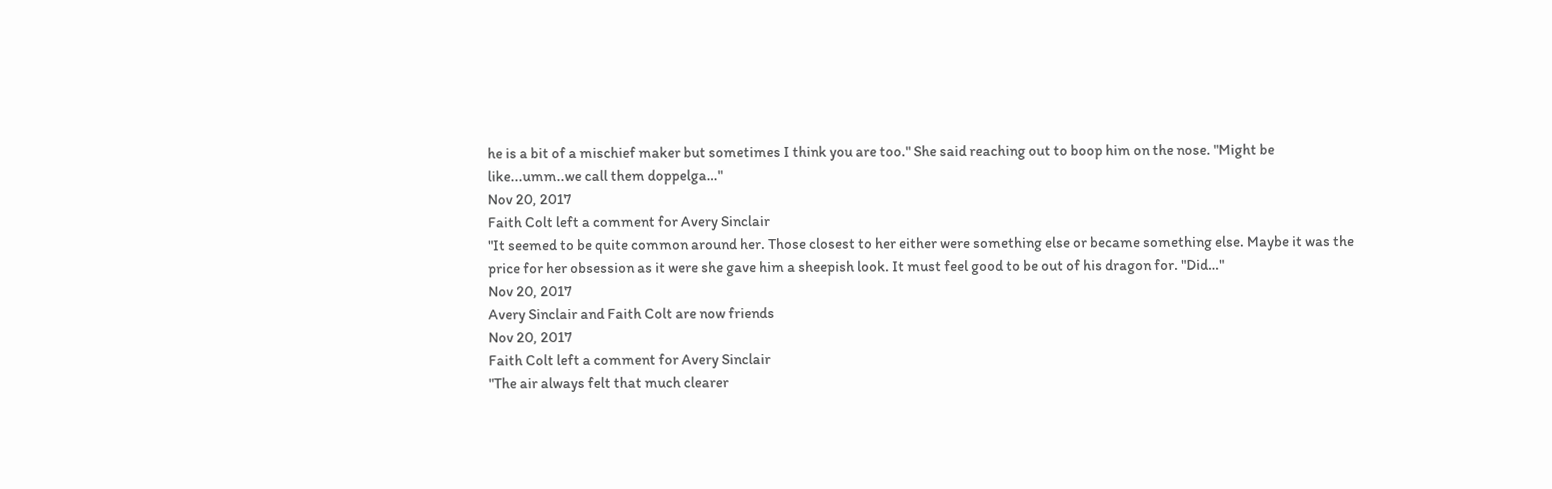he is a bit of a mischief maker but sometimes I think you are too." She said reaching out to boop him on the nose. "Might be like...umm..we call them doppelga…"
Nov 20, 2017
Faith Colt left a comment for Avery Sinclair
"It seemed to be quite common around her. Those closest to her either were something else or became something else. Maybe it was the price for her obsession as it were she gave him a sheepish look. It must feel good to be out of his dragon for. "Did…"
Nov 20, 2017
Avery Sinclair and Faith Colt are now friends
Nov 20, 2017
Faith Colt left a comment for Avery Sinclair
"The air always felt that much clearer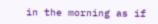in the morning as if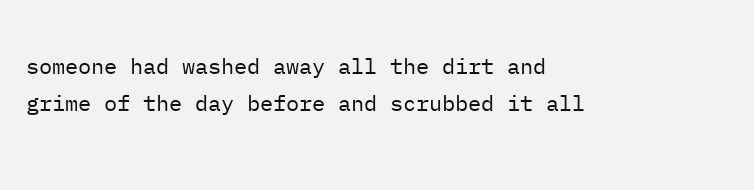someone had washed away all the dirt and grime of the day before and scrubbed it all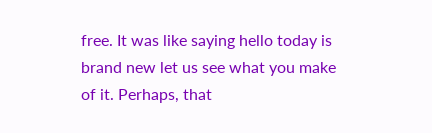free. It was like saying hello today is brand new let us see what you make of it. Perhaps, that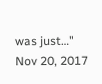was just…"
Nov 20, 2017